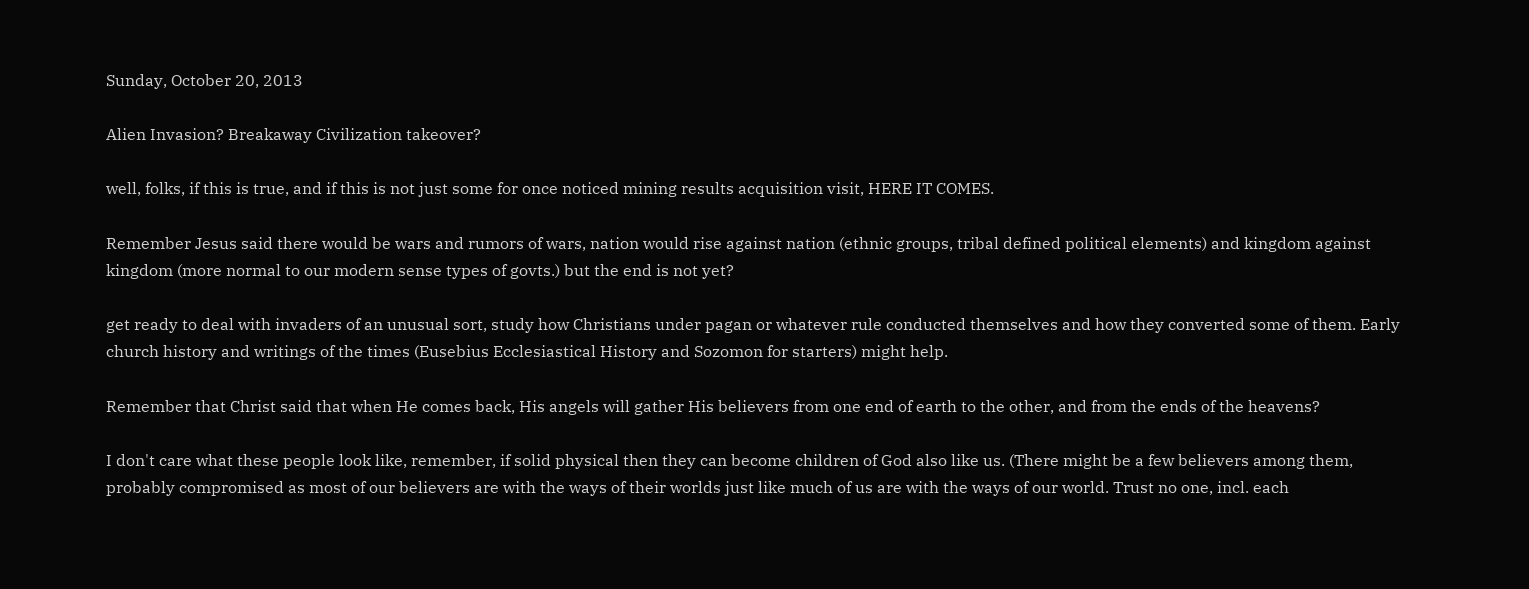Sunday, October 20, 2013

Alien Invasion? Breakaway Civilization takeover?

well, folks, if this is true, and if this is not just some for once noticed mining results acquisition visit, HERE IT COMES.

Remember Jesus said there would be wars and rumors of wars, nation would rise against nation (ethnic groups, tribal defined political elements) and kingdom against kingdom (more normal to our modern sense types of govts.) but the end is not yet?

get ready to deal with invaders of an unusual sort, study how Christians under pagan or whatever rule conducted themselves and how they converted some of them. Early church history and writings of the times (Eusebius Ecclesiastical History and Sozomon for starters) might help.

Remember that Christ said that when He comes back, His angels will gather His believers from one end of earth to the other, and from the ends of the heavens?

I don't care what these people look like, remember, if solid physical then they can become children of God also like us. (There might be a few believers among them, probably compromised as most of our believers are with the ways of their worlds just like much of us are with the ways of our world. Trust no one, incl. each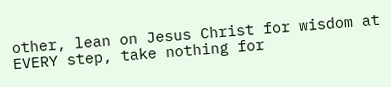other, lean on Jesus Christ for wisdom at EVERY step, take nothing for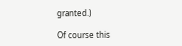granted.)

Of course this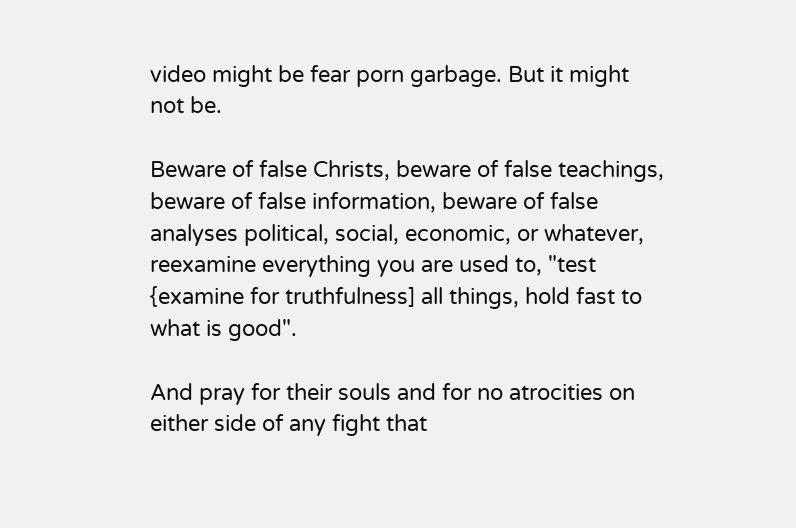video might be fear porn garbage. But it might not be.

Beware of false Christs, beware of false teachings, beware of false information, beware of false analyses political, social, economic, or whatever, reexamine everything you are used to, "test {examine for truthfulness] all things, hold fast to what is good".

And pray for their souls and for no atrocities on either side of any fight that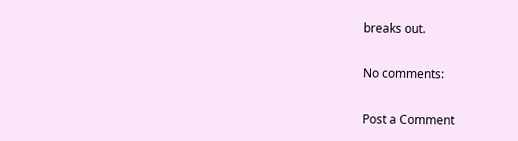breaks out.

No comments:

Post a Comment